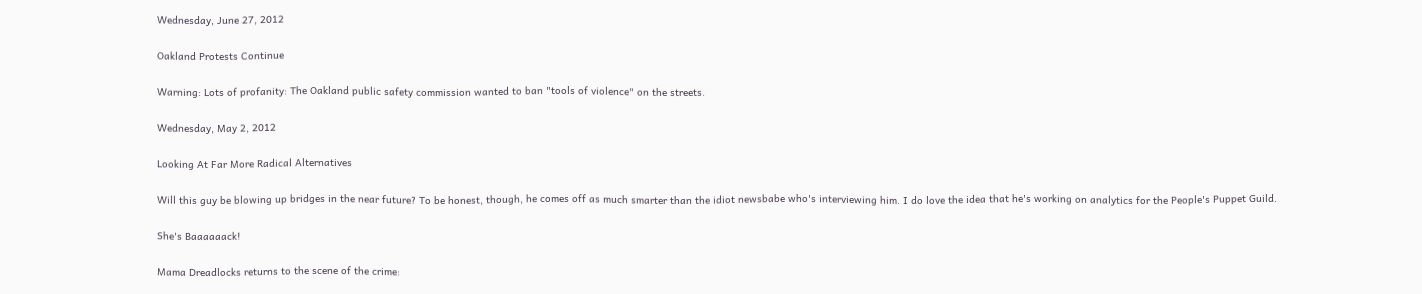Wednesday, June 27, 2012

Oakland Protests Continue

Warning: Lots of profanity: The Oakland public safety commission wanted to ban "tools of violence" on the streets.

Wednesday, May 2, 2012

Looking At Far More Radical Alternatives

Will this guy be blowing up bridges in the near future? To be honest, though, he comes off as much smarter than the idiot newsbabe who's interviewing him. I do love the idea that he's working on analytics for the People's Puppet Guild.

She's Baaaaaack!

Mama Dreadlocks returns to the scene of the crime: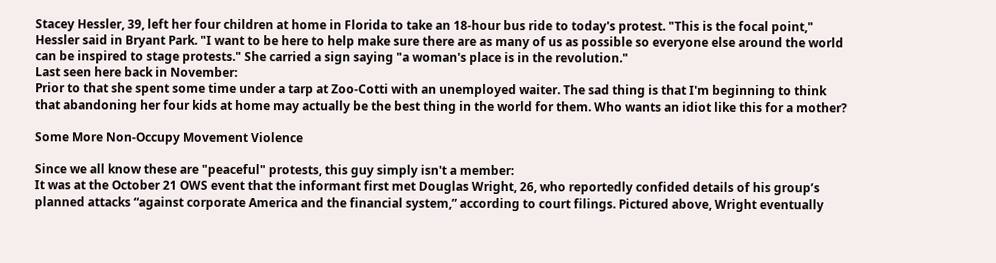Stacey Hessler, 39, left her four children at home in Florida to take an 18-hour bus ride to today's protest. "This is the focal point," Hessler said in Bryant Park. "I want to be here to help make sure there are as many of us as possible so everyone else around the world can be inspired to stage protests." She carried a sign saying "a woman's place is in the revolution."
Last seen here back in November:
Prior to that she spent some time under a tarp at Zoo-Cotti with an unemployed waiter. The sad thing is that I'm beginning to think that abandoning her four kids at home may actually be the best thing in the world for them. Who wants an idiot like this for a mother?

Some More Non-Occupy Movement Violence

Since we all know these are "peaceful" protests, this guy simply isn't a member:
It was at the October 21 OWS event that the informant first met Douglas Wright, 26, who reportedly confided details of his group’s planned attacks “against corporate America and the financial system,” according to court filings. Pictured above, Wright eventually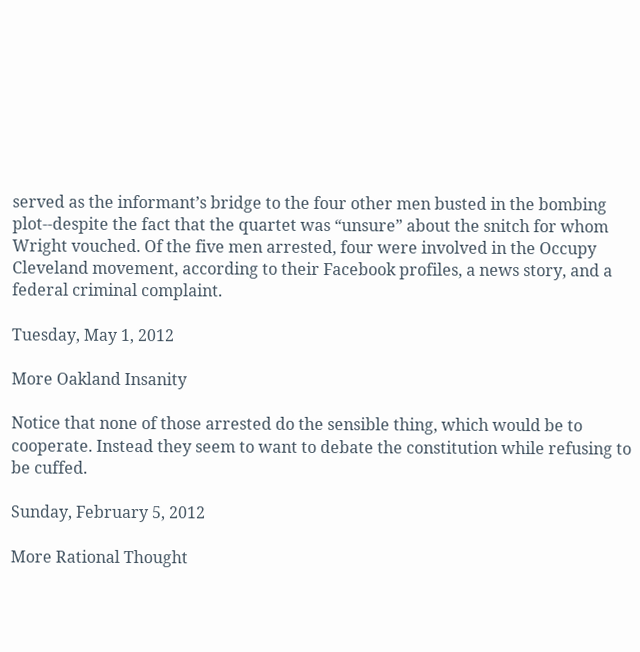served as the informant’s bridge to the four other men busted in the bombing plot--despite the fact that the quartet was “unsure” about the snitch for whom Wright vouched. Of the five men arrested, four were involved in the Occupy Cleveland movement, according to their Facebook profiles, a news story, and a federal criminal complaint.

Tuesday, May 1, 2012

More Oakland Insanity

Notice that none of those arrested do the sensible thing, which would be to cooperate. Instead they seem to want to debate the constitution while refusing to be cuffed.

Sunday, February 5, 2012

More Rational Thought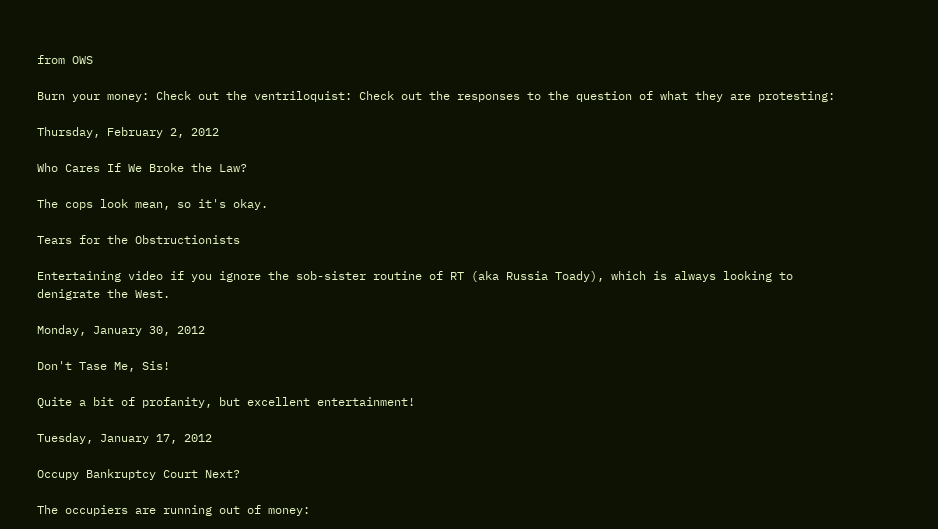from OWS

Burn your money: Check out the ventriloquist: Check out the responses to the question of what they are protesting:

Thursday, February 2, 2012

Who Cares If We Broke the Law?

The cops look mean, so it's okay.

Tears for the Obstructionists

Entertaining video if you ignore the sob-sister routine of RT (aka Russia Toady), which is always looking to denigrate the West.

Monday, January 30, 2012

Don't Tase Me, Sis!

Quite a bit of profanity, but excellent entertainment!

Tuesday, January 17, 2012

Occupy Bankruptcy Court Next?

The occupiers are running out of money: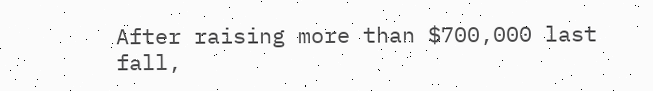After raising more than $700,000 last fall,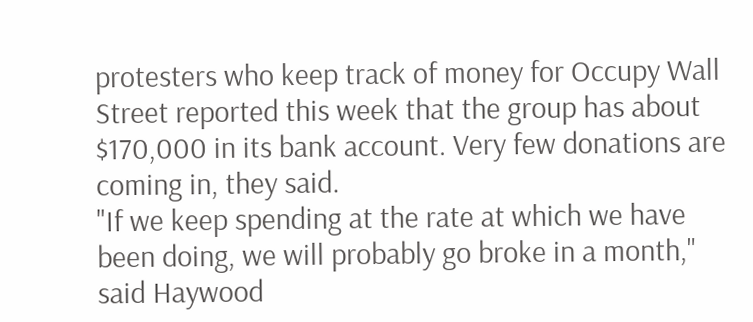protesters who keep track of money for Occupy Wall Street reported this week that the group has about $170,000 in its bank account. Very few donations are coming in, they said.
"If we keep spending at the rate at which we have been doing, we will probably go broke in a month," said Haywood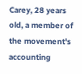Carey, 28 years old, a member of the movement's accounting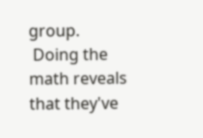group.
 Doing the math reveals that they've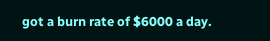got a burn rate of $6000 a day.